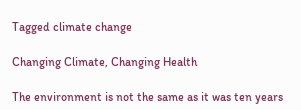Tagged climate change

Changing Climate, Changing Health

The environment is not the same as it was ten years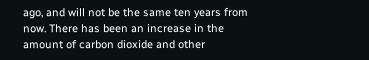ago, and will not be the same ten years from now. There has been an increase in the amount of carbon dioxide and other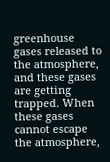greenhouse gases released to the atmosphere, and these gases are getting trapped. When these gases cannot escape the atmosphere,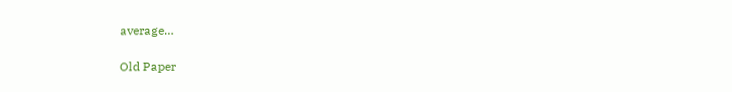average…

Old Paper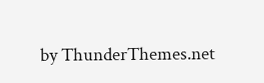by ThunderThemes.net